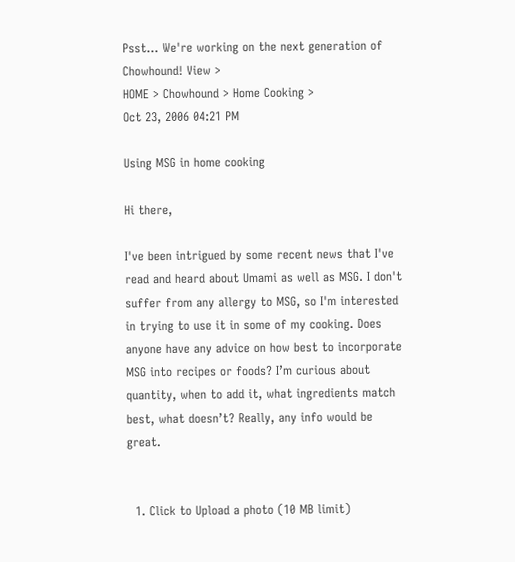Psst... We're working on the next generation of Chowhound! View >
HOME > Chowhound > Home Cooking >
Oct 23, 2006 04:21 PM

Using MSG in home cooking

Hi there,

I've been intrigued by some recent news that I've read and heard about Umami as well as MSG. I don't suffer from any allergy to MSG, so I'm interested in trying to use it in some of my cooking. Does anyone have any advice on how best to incorporate MSG into recipes or foods? I’m curious about quantity, when to add it, what ingredients match best, what doesn’t? Really, any info would be great.


  1. Click to Upload a photo (10 MB limit)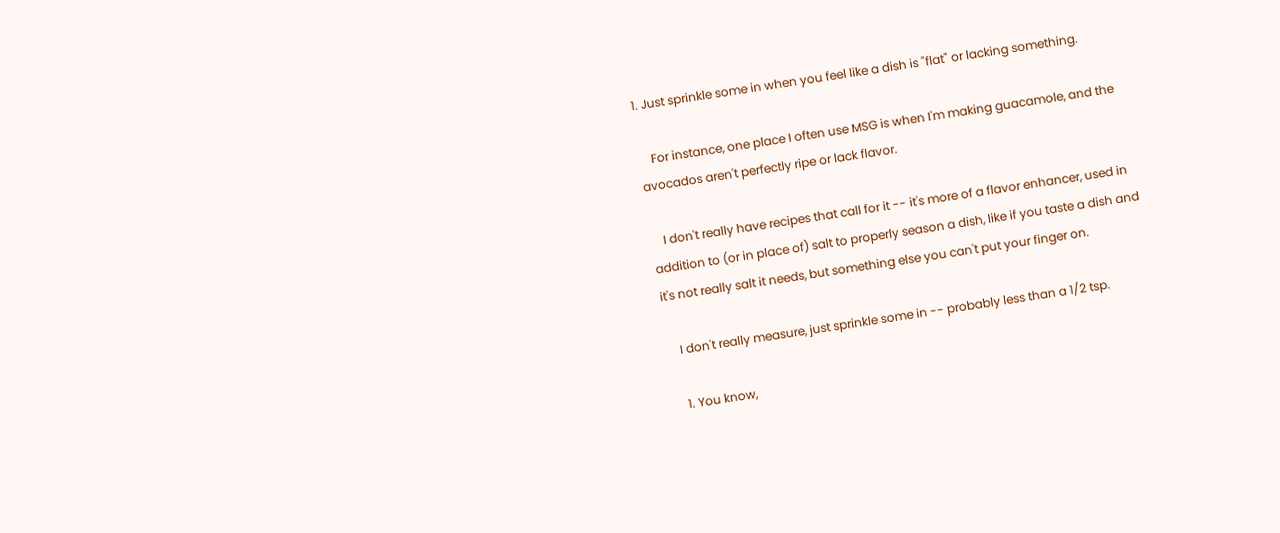1. Just sprinkle some in when you feel like a dish is "flat" or lacking something.

    For instance, one place I often use MSG is when I'm making guacamole, and the avocados aren't perfectly ripe or lack flavor.

    I don't really have recipes that call for it -- it's more of a flavor enhancer, used in addition to (or in place of) salt to properly season a dish, like if you taste a dish and it's not really salt it needs, but something else you can't put your finger on.

    I don't really measure, just sprinkle some in -- probably less than a 1/2 tsp.

    1. You know,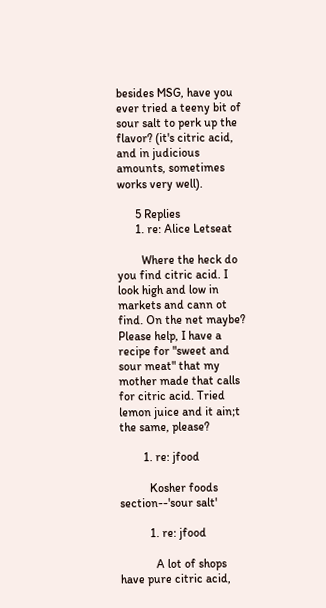besides MSG, have you ever tried a teeny bit of sour salt to perk up the flavor? (it's citric acid, and in judicious amounts, sometimes works very well).

      5 Replies
      1. re: Alice Letseat

        Where the heck do you find citric acid. I look high and low in markets and cann ot find. On the net maybe? Please help, I have a recipe for "sweet and sour meat" that my mother made that calls for citric acid. Tried lemon juice and it ain;t the same, please?

        1. re: jfood

          Kosher foods section--'sour salt'

          1. re: jfood

            A lot of shops have pure citric acid,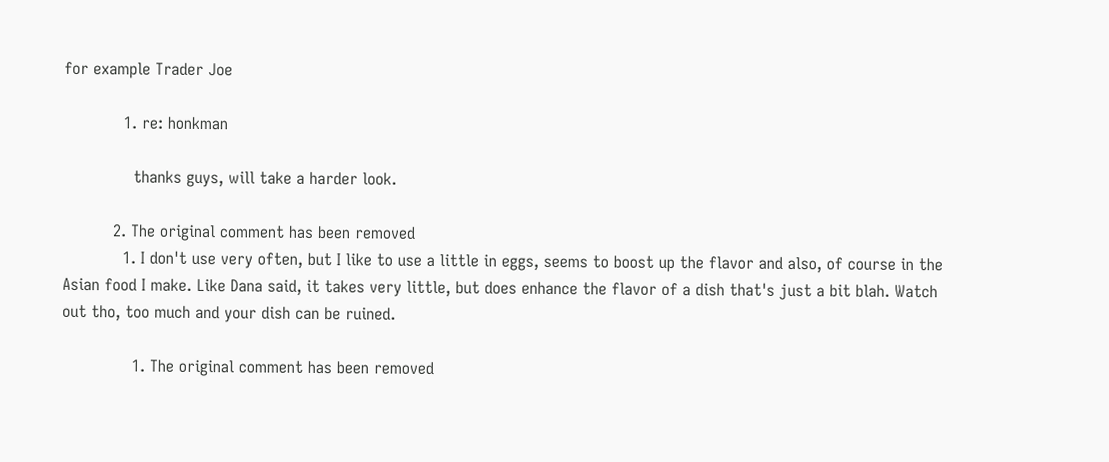for example Trader Joe

            1. re: honkman

              thanks guys, will take a harder look.

          2. The original comment has been removed
            1. I don't use very often, but I like to use a little in eggs, seems to boost up the flavor and also, of course in the Asian food I make. Like Dana said, it takes very little, but does enhance the flavor of a dish that's just a bit blah. Watch out tho, too much and your dish can be ruined.

              1. The original comment has been removed